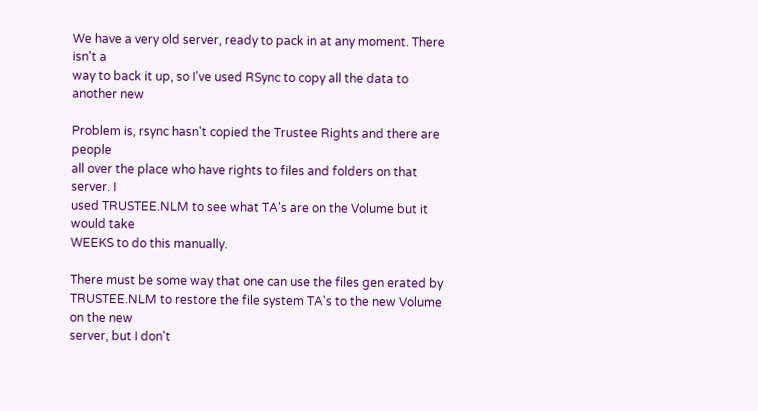We have a very old server, ready to pack in at any moment. There isn't a
way to back it up, so I've used RSync to copy all the data to another new

Problem is, rsync hasn't copied the Trustee Rights and there are people
all over the place who have rights to files and folders on that server. I
used TRUSTEE.NLM to see what TA's are on the Volume but it would take
WEEKS to do this manually.

There must be some way that one can use the files gen erated by
TRUSTEE.NLM to restore the file system TA's to the new Volume on the new
server, but I don't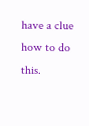have a clue how to do this.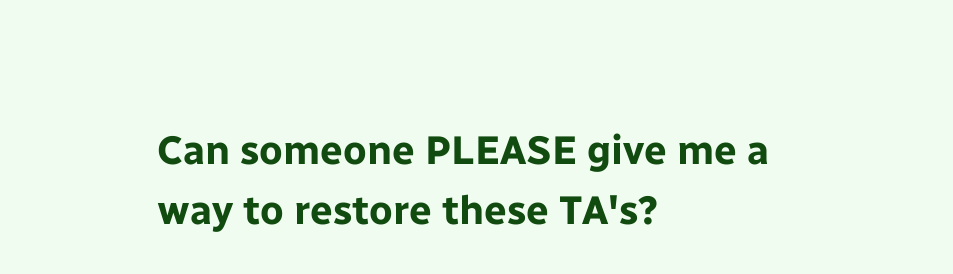Can someone PLEASE give me a way to restore these TA's?